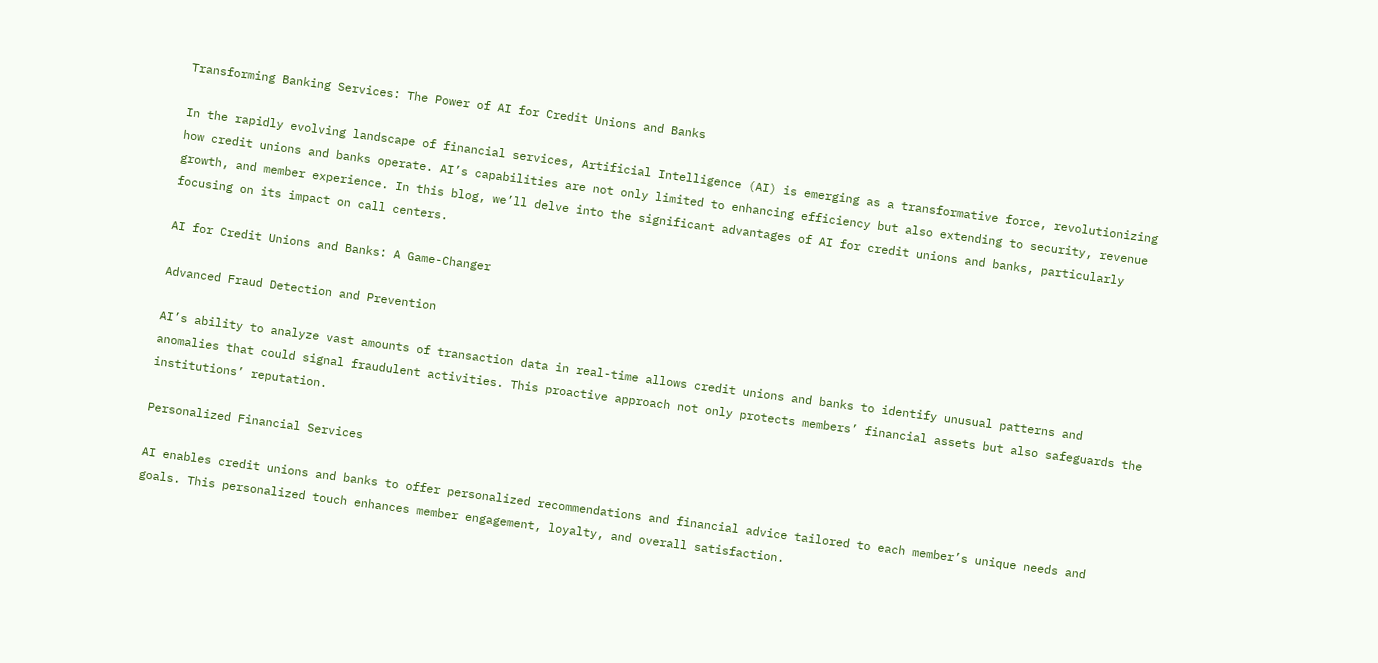Transforming Banking Services: The Power of AI for Credit Unions and Banks

In the rapidly evolving landscape of financial services, Artificial Intelligence (AI) is emerging as a transformative force, revolutionizing how credit unions and banks operate. AI’s capabilities are not only limited to enhancing efficiency but also extending to security, revenue growth, and member experience. In this blog, we’ll delve into the significant advantages of AI for credit unions and banks, particularly focusing on its impact on call centers.

AI for Credit Unions and Banks: A Game-Changer

Advanced Fraud Detection and Prevention

AI’s ability to analyze vast amounts of transaction data in real-time allows credit unions and banks to identify unusual patterns and anomalies that could signal fraudulent activities. This proactive approach not only protects members’ financial assets but also safeguards the institutions’ reputation.

Personalized Financial Services

AI enables credit unions and banks to offer personalized recommendations and financial advice tailored to each member’s unique needs and goals. This personalized touch enhances member engagement, loyalty, and overall satisfaction.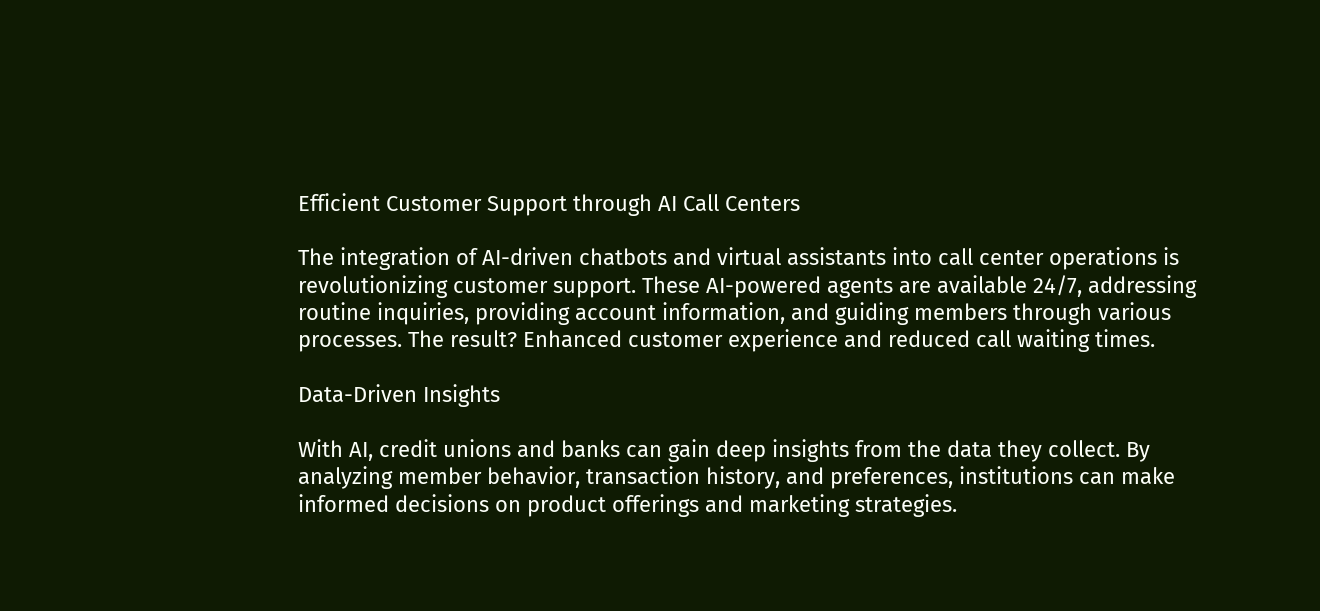Efficient Customer Support through AI Call Centers

The integration of AI-driven chatbots and virtual assistants into call center operations is revolutionizing customer support. These AI-powered agents are available 24/7, addressing routine inquiries, providing account information, and guiding members through various processes. The result? Enhanced customer experience and reduced call waiting times.

Data-Driven Insights

With AI, credit unions and banks can gain deep insights from the data they collect. By analyzing member behavior, transaction history, and preferences, institutions can make informed decisions on product offerings and marketing strategies.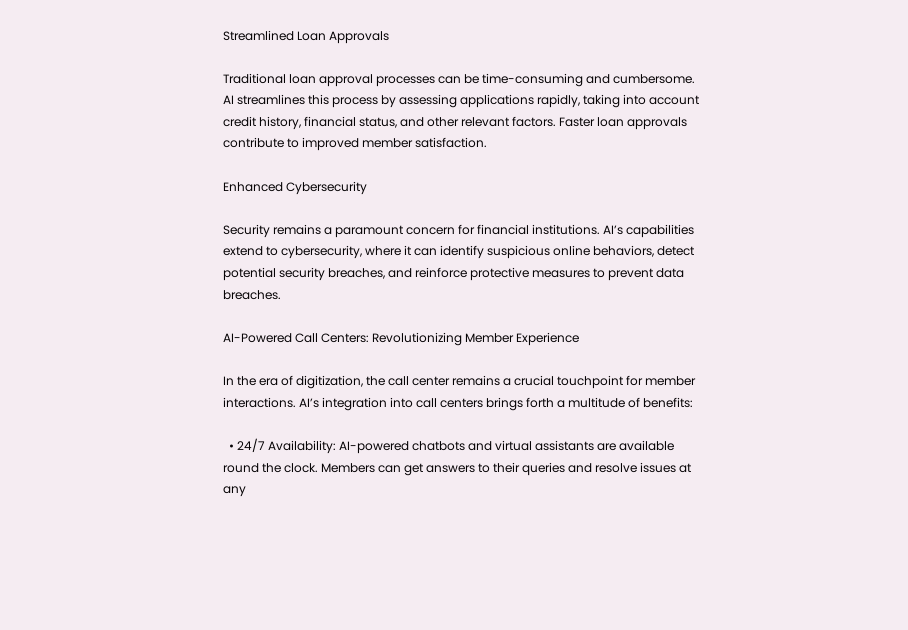Streamlined Loan Approvals

Traditional loan approval processes can be time-consuming and cumbersome. AI streamlines this process by assessing applications rapidly, taking into account credit history, financial status, and other relevant factors. Faster loan approvals contribute to improved member satisfaction.

Enhanced Cybersecurity

Security remains a paramount concern for financial institutions. AI’s capabilities extend to cybersecurity, where it can identify suspicious online behaviors, detect potential security breaches, and reinforce protective measures to prevent data breaches.

AI-Powered Call Centers: Revolutionizing Member Experience

In the era of digitization, the call center remains a crucial touchpoint for member interactions. AI’s integration into call centers brings forth a multitude of benefits:

  • 24/7 Availability: AI-powered chatbots and virtual assistants are available round the clock. Members can get answers to their queries and resolve issues at any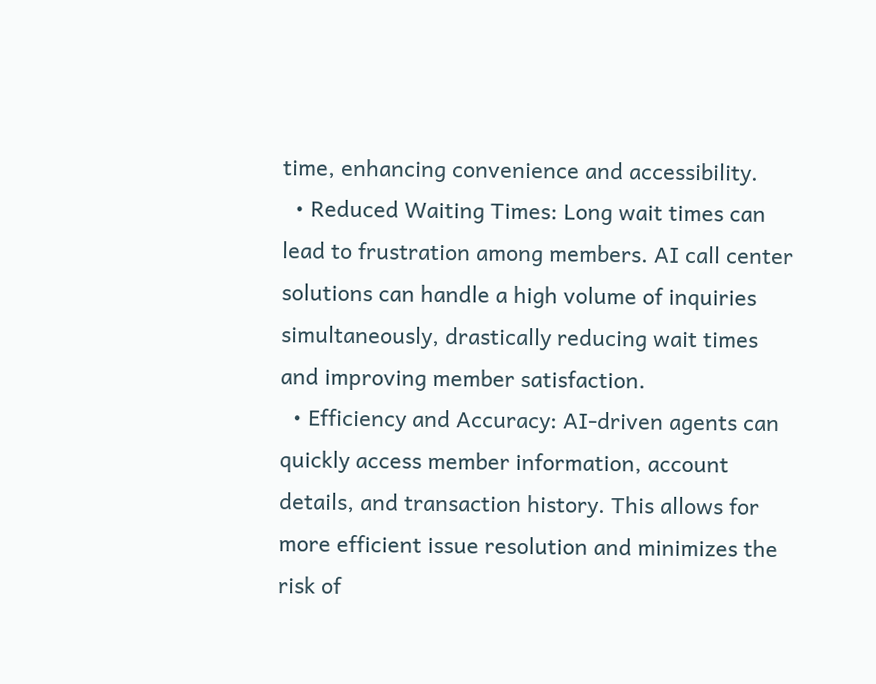time, enhancing convenience and accessibility.
  • Reduced Waiting Times: Long wait times can lead to frustration among members. AI call center solutions can handle a high volume of inquiries simultaneously, drastically reducing wait times and improving member satisfaction.
  • Efficiency and Accuracy: AI-driven agents can quickly access member information, account details, and transaction history. This allows for more efficient issue resolution and minimizes the risk of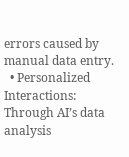errors caused by manual data entry.
  • Personalized Interactions: Through AI’s data analysis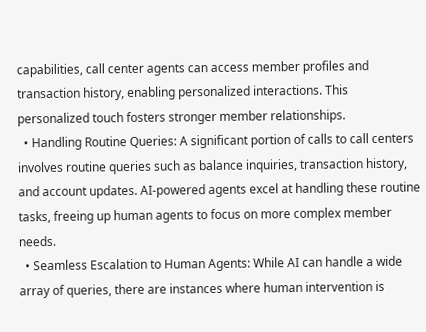capabilities, call center agents can access member profiles and transaction history, enabling personalized interactions. This personalized touch fosters stronger member relationships.
  • Handling Routine Queries: A significant portion of calls to call centers involves routine queries such as balance inquiries, transaction history, and account updates. AI-powered agents excel at handling these routine tasks, freeing up human agents to focus on more complex member needs.
  • Seamless Escalation to Human Agents: While AI can handle a wide array of queries, there are instances where human intervention is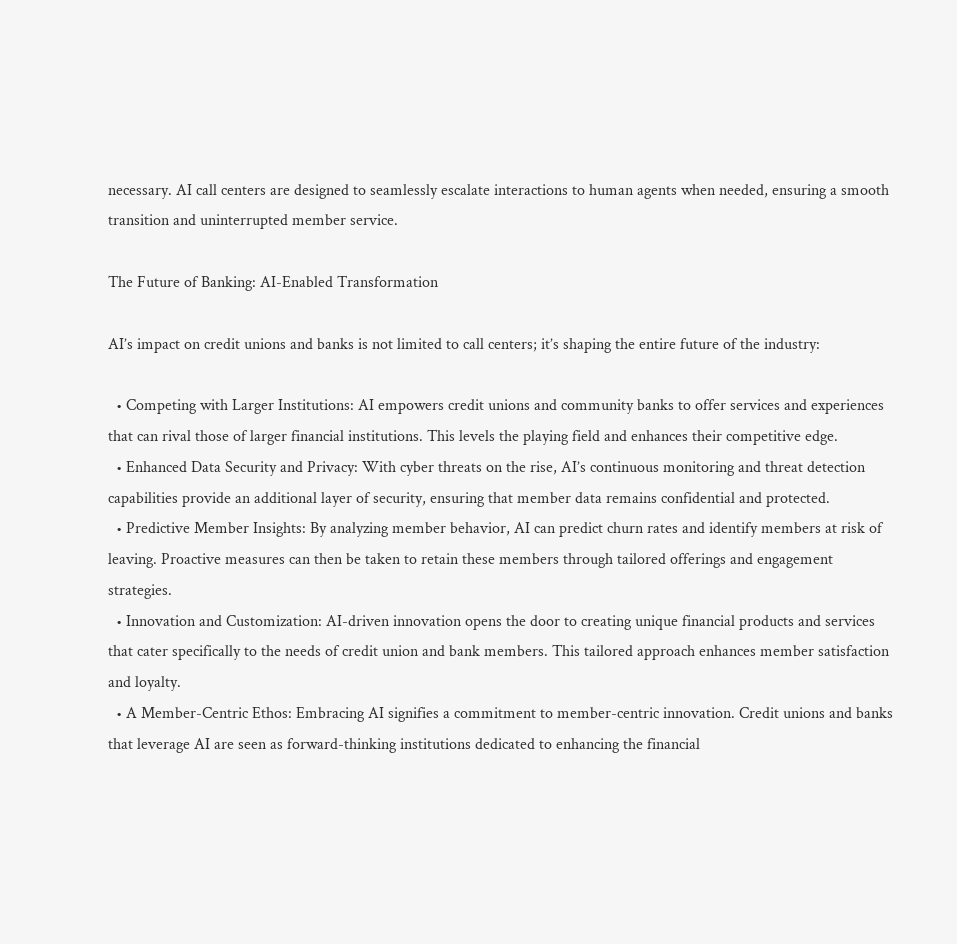necessary. AI call centers are designed to seamlessly escalate interactions to human agents when needed, ensuring a smooth transition and uninterrupted member service.

The Future of Banking: AI-Enabled Transformation

AI’s impact on credit unions and banks is not limited to call centers; it’s shaping the entire future of the industry:

  • Competing with Larger Institutions: AI empowers credit unions and community banks to offer services and experiences that can rival those of larger financial institutions. This levels the playing field and enhances their competitive edge.
  • Enhanced Data Security and Privacy: With cyber threats on the rise, AI’s continuous monitoring and threat detection capabilities provide an additional layer of security, ensuring that member data remains confidential and protected.
  • Predictive Member Insights: By analyzing member behavior, AI can predict churn rates and identify members at risk of leaving. Proactive measures can then be taken to retain these members through tailored offerings and engagement strategies.
  • Innovation and Customization: AI-driven innovation opens the door to creating unique financial products and services that cater specifically to the needs of credit union and bank members. This tailored approach enhances member satisfaction and loyalty.
  • A Member-Centric Ethos: Embracing AI signifies a commitment to member-centric innovation. Credit unions and banks that leverage AI are seen as forward-thinking institutions dedicated to enhancing the financial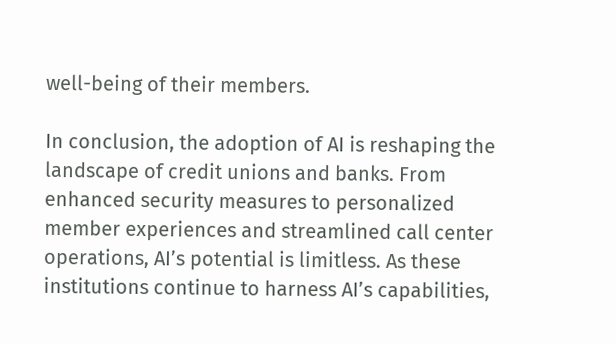well-being of their members.

In conclusion, the adoption of AI is reshaping the landscape of credit unions and banks. From enhanced security measures to personalized member experiences and streamlined call center operations, AI’s potential is limitless. As these institutions continue to harness AI’s capabilities,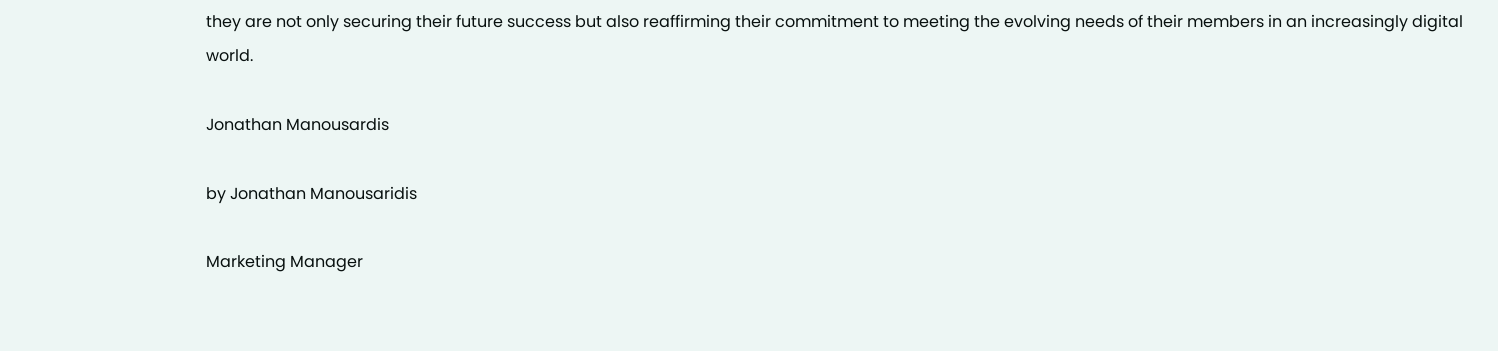they are not only securing their future success but also reaffirming their commitment to meeting the evolving needs of their members in an increasingly digital world.

Jonathan Manousardis

by Jonathan Manousaridis

Marketing Manager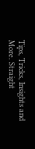Tips, Tricks, Insights and More. Straight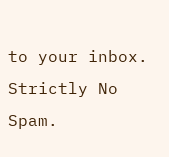to your inbox.
Strictly No Spam.